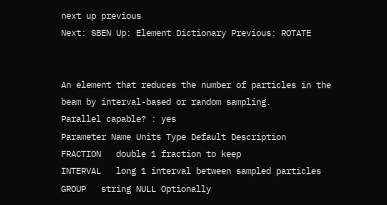next up previous
Next: SBEN Up: Element Dictionary Previous: ROTATE


An element that reduces the number of particles in the beam by interval-based or random sampling.
Parallel capable? : yes
Parameter Name Units Type Default Description
FRACTION   double 1 fraction to keep
INTERVAL   long 1 interval between sampled particles
GROUP   string NULL Optionally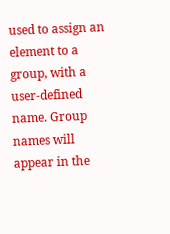used to assign an element to a group, with a user-defined name. Group names will appear in the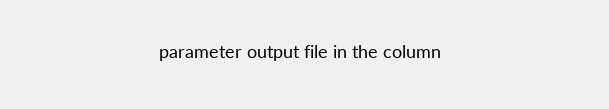parameter output file in the column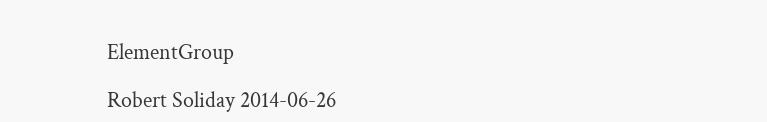ElementGroup

Robert Soliday 2014-06-26